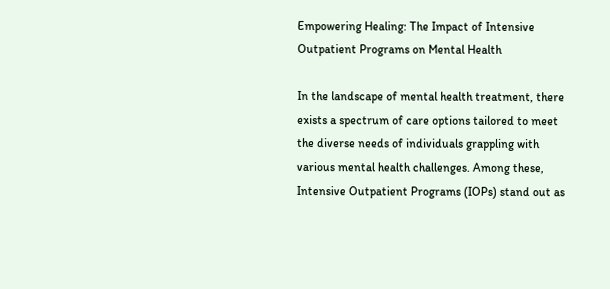Empowering Healing: The Impact of Intensive Outpatient Programs on Mental Health

In the landscape of mental health treatment, there exists a spectrum of care options tailored to meet the diverse needs of individuals grappling with various mental health challenges. Among these, Intensive Outpatient Programs (IOPs) stand out as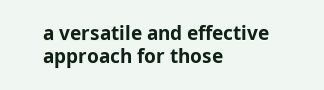a versatile and effective approach for those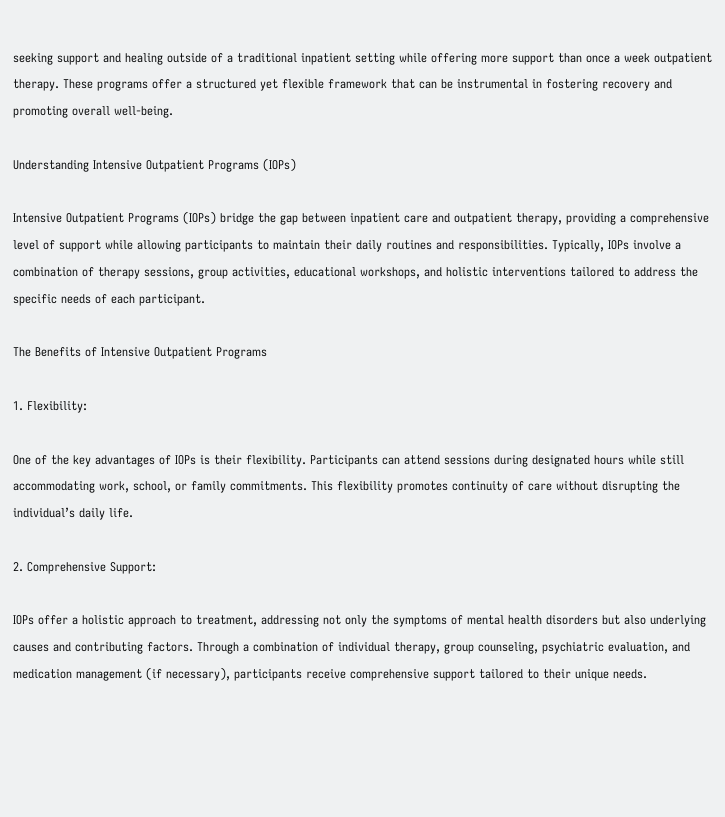seeking support and healing outside of a traditional inpatient setting while offering more support than once a week outpatient therapy. These programs offer a structured yet flexible framework that can be instrumental in fostering recovery and promoting overall well-being.

Understanding Intensive Outpatient Programs (IOPs)

Intensive Outpatient Programs (IOPs) bridge the gap between inpatient care and outpatient therapy, providing a comprehensive level of support while allowing participants to maintain their daily routines and responsibilities. Typically, IOPs involve a combination of therapy sessions, group activities, educational workshops, and holistic interventions tailored to address the specific needs of each participant.

The Benefits of Intensive Outpatient Programs

1. Flexibility:

One of the key advantages of IOPs is their flexibility. Participants can attend sessions during designated hours while still accommodating work, school, or family commitments. This flexibility promotes continuity of care without disrupting the individual’s daily life.

2. Comprehensive Support:

IOPs offer a holistic approach to treatment, addressing not only the symptoms of mental health disorders but also underlying causes and contributing factors. Through a combination of individual therapy, group counseling, psychiatric evaluation, and medication management (if necessary), participants receive comprehensive support tailored to their unique needs.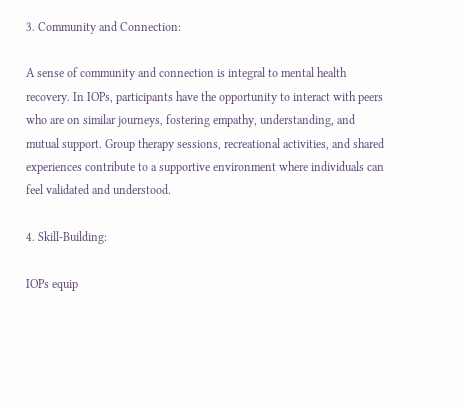3. Community and Connection:

A sense of community and connection is integral to mental health recovery. In IOPs, participants have the opportunity to interact with peers who are on similar journeys, fostering empathy, understanding, and mutual support. Group therapy sessions, recreational activities, and shared experiences contribute to a supportive environment where individuals can feel validated and understood.

4. Skill-Building:

IOPs equip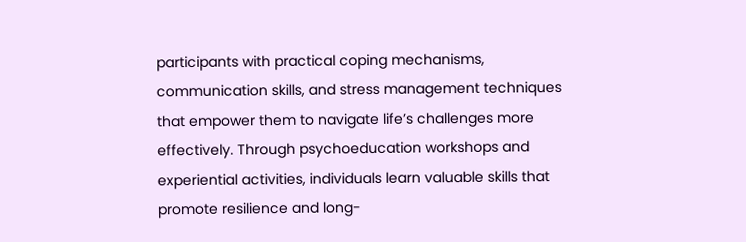participants with practical coping mechanisms, communication skills, and stress management techniques that empower them to navigate life’s challenges more effectively. Through psychoeducation workshops and experiential activities, individuals learn valuable skills that promote resilience and long-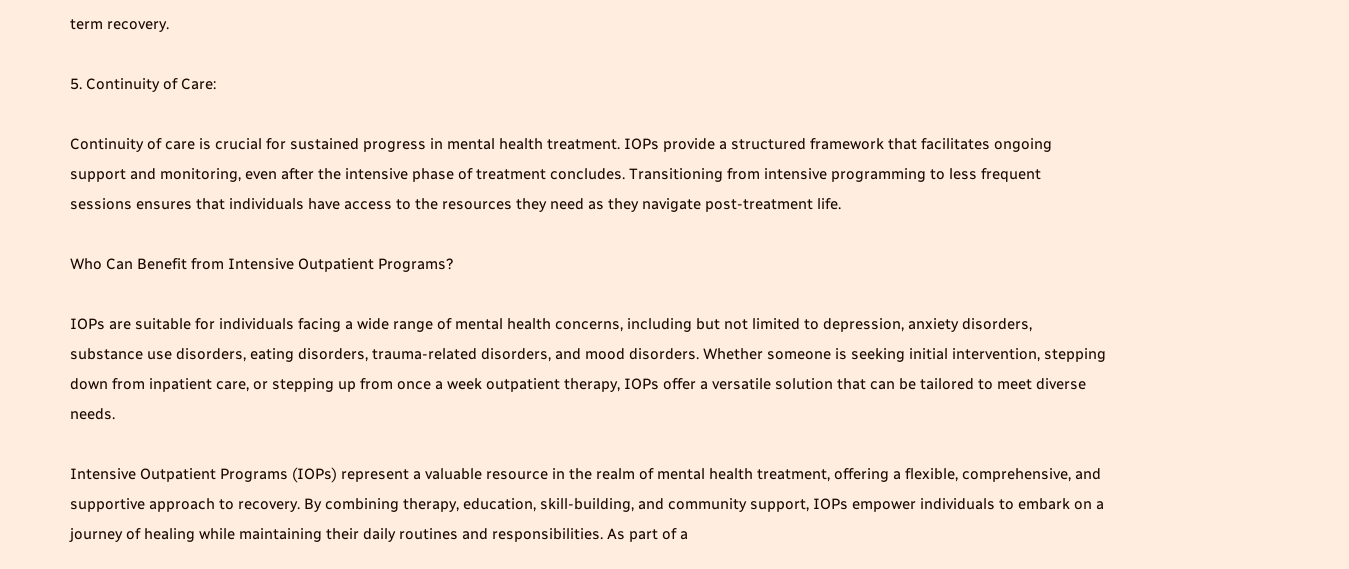term recovery.

5. Continuity of Care:

Continuity of care is crucial for sustained progress in mental health treatment. IOPs provide a structured framework that facilitates ongoing support and monitoring, even after the intensive phase of treatment concludes. Transitioning from intensive programming to less frequent sessions ensures that individuals have access to the resources they need as they navigate post-treatment life.

Who Can Benefit from Intensive Outpatient Programs?

IOPs are suitable for individuals facing a wide range of mental health concerns, including but not limited to depression, anxiety disorders, substance use disorders, eating disorders, trauma-related disorders, and mood disorders. Whether someone is seeking initial intervention, stepping down from inpatient care, or stepping up from once a week outpatient therapy, IOPs offer a versatile solution that can be tailored to meet diverse needs.

Intensive Outpatient Programs (IOPs) represent a valuable resource in the realm of mental health treatment, offering a flexible, comprehensive, and supportive approach to recovery. By combining therapy, education, skill-building, and community support, IOPs empower individuals to embark on a journey of healing while maintaining their daily routines and responsibilities. As part of a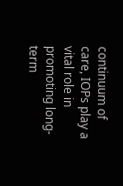continuum of care, IOPs play a vital role in promoting long-term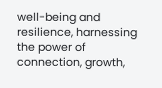well-being and resilience, harnessing the power of connection, growth,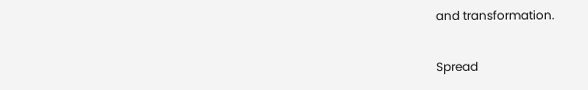and transformation.

Spread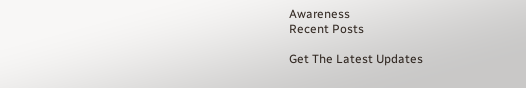Awareness
Recent Posts

Get The Latest Updates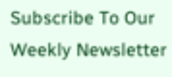Subscribe To Our
Weekly Newsletter